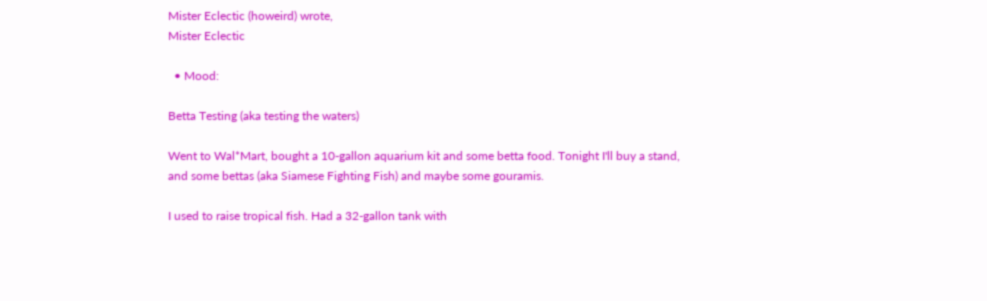Mister Eclectic (howeird) wrote,
Mister Eclectic

  • Mood:

Betta Testing (aka testing the waters)

Went to Wal*Mart, bought a 10-gallon aquarium kit and some betta food. Tonight I'll buy a stand, and some bettas (aka Siamese Fighting Fish) and maybe some gouramis.

I used to raise tropical fish. Had a 32-gallon tank with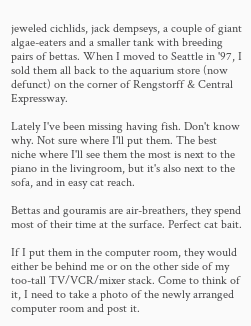jeweled cichlids, jack dempseys, a couple of giant algae-eaters and a smaller tank with breeding pairs of bettas. When I moved to Seattle in '97, I sold them all back to the aquarium store (now defunct) on the corner of Rengstorff & Central Expressway.

Lately I've been missing having fish. Don't know why. Not sure where I'll put them. The best niche where I'll see them the most is next to the piano in the livingroom, but it's also next to the sofa, and in easy cat reach.

Bettas and gouramis are air-breathers, they spend most of their time at the surface. Perfect cat bait.

If I put them in the computer room, they would either be behind me or on the other side of my too-tall TV/VCR/mixer stack. Come to think of it, I need to take a photo of the newly arranged computer room and post it.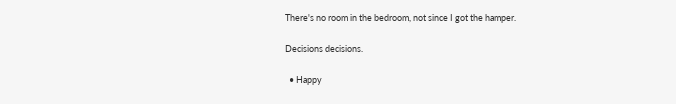There's no room in the bedroom, not since I got the hamper.

Decisions decisions.

  • Happy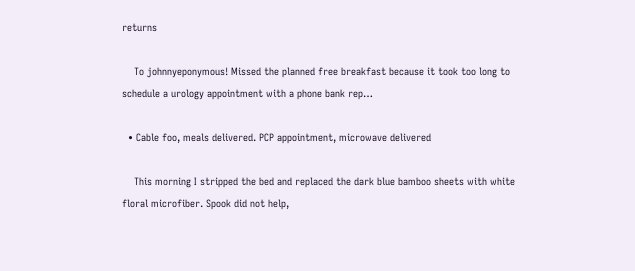returns

    To johnnyeponymous! Missed the planned free breakfast because it took too long to schedule a urology appointment with a phone bank rep…

  • Cable foo, meals delivered. PCP appointment, microwave delivered

    This morning I stripped the bed and replaced the dark blue bamboo sheets with white floral microfiber. Spook did not help,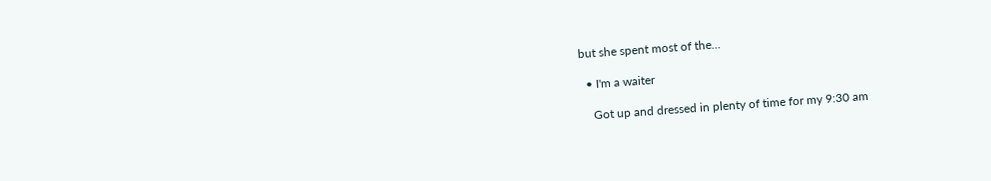but she spent most of the…

  • I'm a waiter

    Got up and dressed in plenty of time for my 9:30 am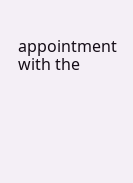appointment with the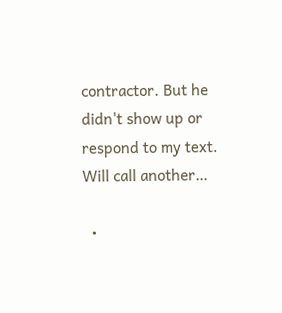contractor. But he didn't show up or respond to my text. Will call another…

  •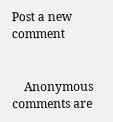Post a new comment


    Anonymous comments are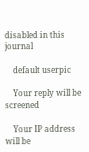disabled in this journal

    default userpic

    Your reply will be screened

    Your IP address will be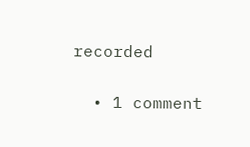recorded

  • 1 comment